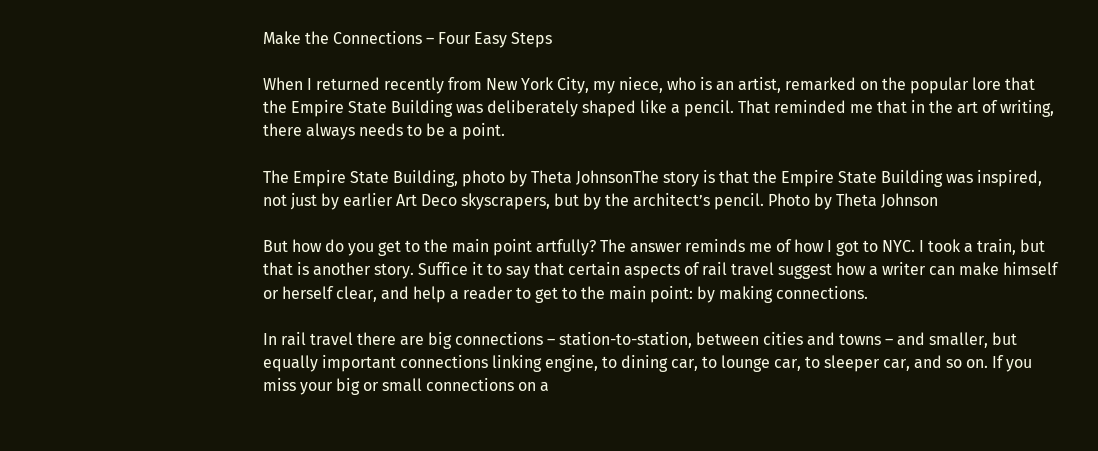Make the Connections – Four Easy Steps

When I returned recently from New York City, my niece, who is an artist, remarked on the popular lore that the Empire State Building was deliberately shaped like a pencil. That reminded me that in the art of writing, there always needs to be a point.

The Empire State Building, photo by Theta JohnsonThe story is that the Empire State Building was inspired, not just by earlier Art Deco skyscrapers, but by the architect’s pencil. Photo by Theta Johnson

But how do you get to the main point artfully? The answer reminds me of how I got to NYC. I took a train, but that is another story. Suffice it to say that certain aspects of rail travel suggest how a writer can make himself or herself clear, and help a reader to get to the main point: by making connections.

In rail travel there are big connections – station-to-station, between cities and towns – and smaller, but equally important connections linking engine, to dining car, to lounge car, to sleeper car, and so on. If you miss your big or small connections on a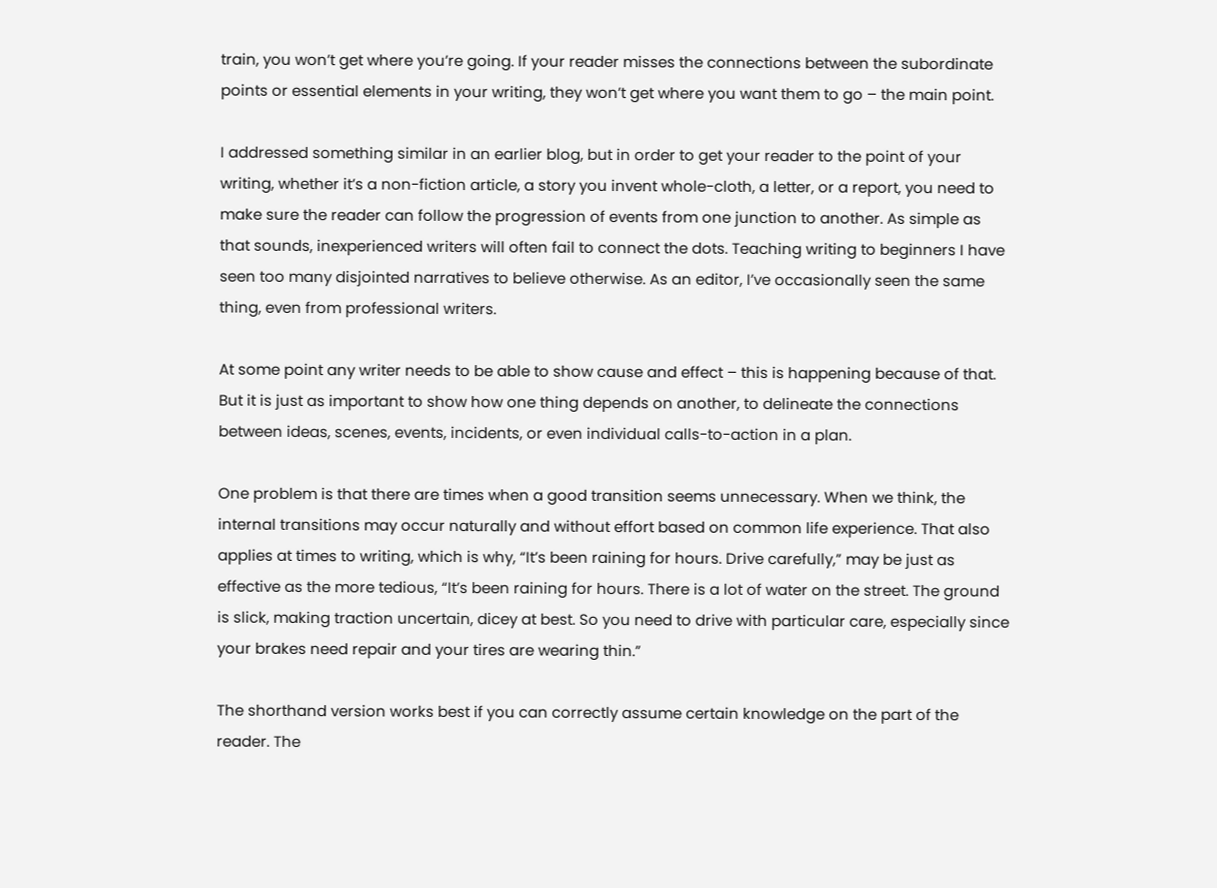train, you won’t get where you’re going. If your reader misses the connections between the subordinate points or essential elements in your writing, they won’t get where you want them to go – the main point.

I addressed something similar in an earlier blog, but in order to get your reader to the point of your writing, whether it’s a non-fiction article, a story you invent whole-cloth, a letter, or a report, you need to make sure the reader can follow the progression of events from one junction to another. As simple as that sounds, inexperienced writers will often fail to connect the dots. Teaching writing to beginners I have seen too many disjointed narratives to believe otherwise. As an editor, I’ve occasionally seen the same thing, even from professional writers.

At some point any writer needs to be able to show cause and effect – this is happening because of that. But it is just as important to show how one thing depends on another, to delineate the connections between ideas, scenes, events, incidents, or even individual calls-to-action in a plan.

One problem is that there are times when a good transition seems unnecessary. When we think, the internal transitions may occur naturally and without effort based on common life experience. That also applies at times to writing, which is why, “It’s been raining for hours. Drive carefully,” may be just as effective as the more tedious, “It’s been raining for hours. There is a lot of water on the street. The ground is slick, making traction uncertain, dicey at best. So you need to drive with particular care, especially since your brakes need repair and your tires are wearing thin.”

The shorthand version works best if you can correctly assume certain knowledge on the part of the reader. The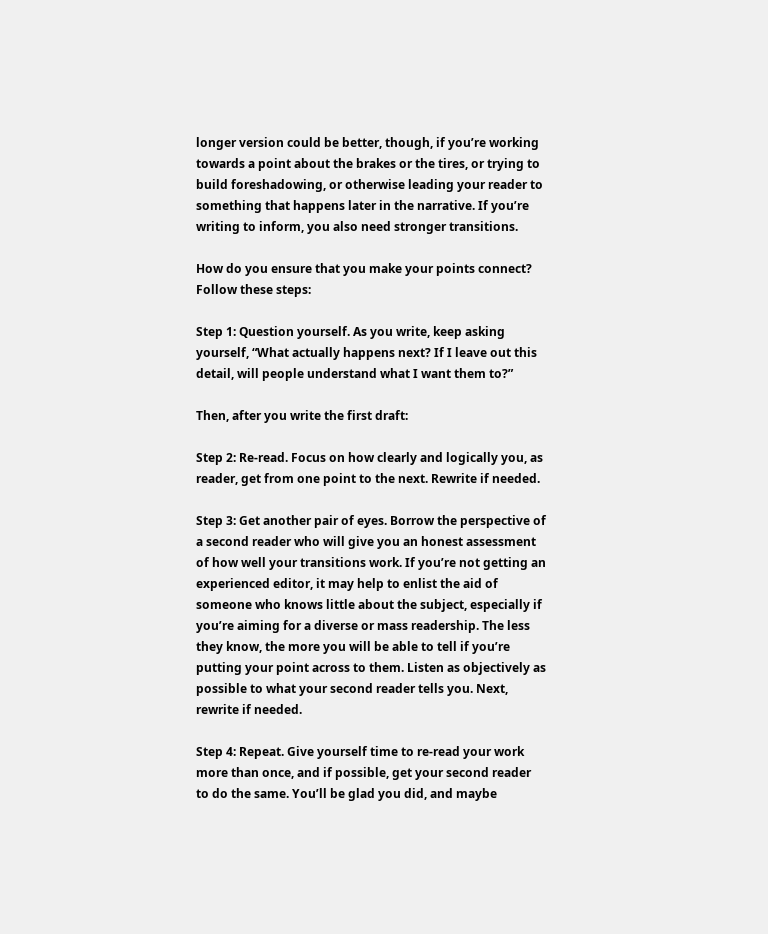longer version could be better, though, if you’re working towards a point about the brakes or the tires, or trying to build foreshadowing, or otherwise leading your reader to something that happens later in the narrative. If you’re writing to inform, you also need stronger transitions.

How do you ensure that you make your points connect? Follow these steps:

Step 1: Question yourself. As you write, keep asking yourself, “What actually happens next? If I leave out this detail, will people understand what I want them to?”

Then, after you write the first draft:

Step 2: Re-read. Focus on how clearly and logically you, as reader, get from one point to the next. Rewrite if needed.

Step 3: Get another pair of eyes. Borrow the perspective of a second reader who will give you an honest assessment of how well your transitions work. If you’re not getting an experienced editor, it may help to enlist the aid of someone who knows little about the subject, especially if you’re aiming for a diverse or mass readership. The less they know, the more you will be able to tell if you’re putting your point across to them. Listen as objectively as possible to what your second reader tells you. Next, rewrite if needed.

Step 4: Repeat. Give yourself time to re-read your work more than once, and if possible, get your second reader to do the same. You’ll be glad you did, and maybe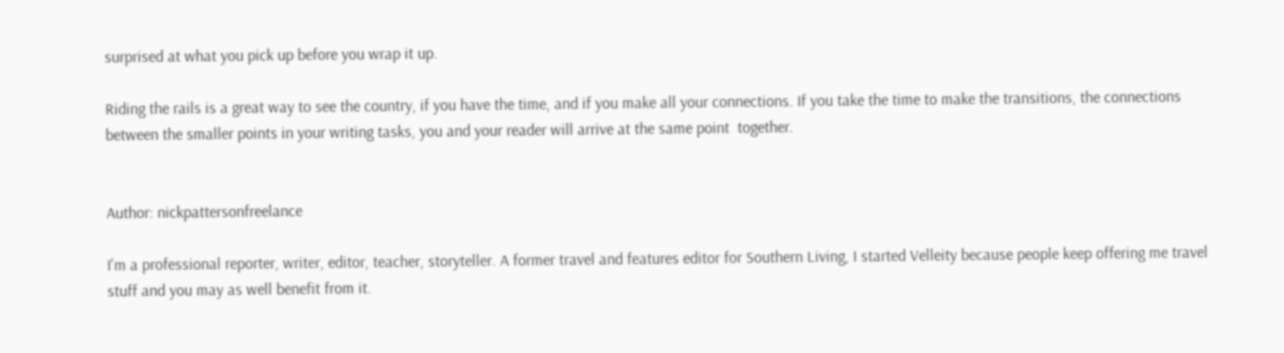surprised at what you pick up before you wrap it up.

Riding the rails is a great way to see the country, if you have the time, and if you make all your connections. If you take the time to make the transitions, the connections between the smaller points in your writing tasks, you and your reader will arrive at the same point  together.


Author: nickpattersonfreelance

I'm a professional reporter, writer, editor, teacher, storyteller. A former travel and features editor for Southern Living, I started Velleity because people keep offering me travel stuff and you may as well benefit from it.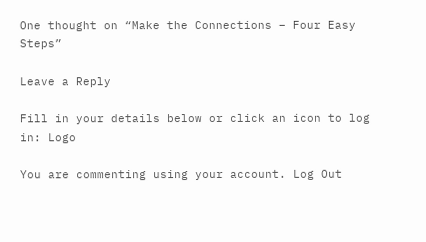One thought on “Make the Connections – Four Easy Steps”

Leave a Reply

Fill in your details below or click an icon to log in: Logo

You are commenting using your account. Log Out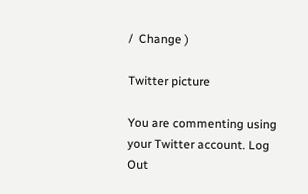/  Change )

Twitter picture

You are commenting using your Twitter account. Log Out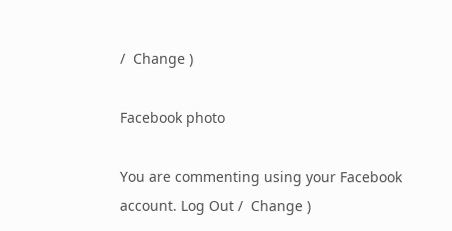/  Change )

Facebook photo

You are commenting using your Facebook account. Log Out /  Change )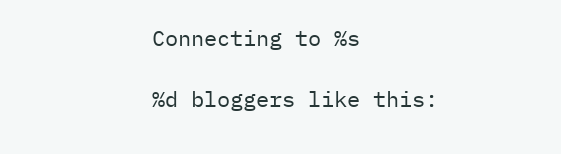Connecting to %s

%d bloggers like this: